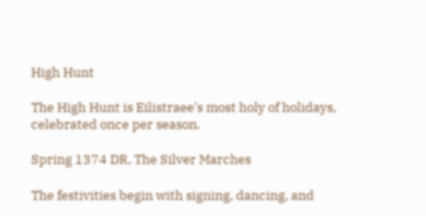High Hunt

The High Hunt is Eilistraee's most holy of holidays, celebrated once per season.

Spring 1374 DR, The Silver Marches

The festivities begin with signing, dancing, and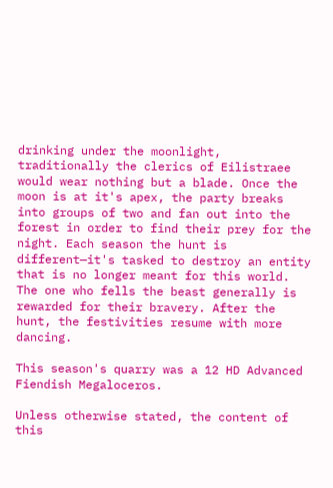drinking under the moonlight, traditionally the clerics of Eilistraee would wear nothing but a blade. Once the moon is at it's apex, the party breaks into groups of two and fan out into the forest in order to find their prey for the night. Each season the hunt is different—it's tasked to destroy an entity that is no longer meant for this world. The one who fells the beast generally is rewarded for their bravery. After the hunt, the festivities resume with more dancing.

This season's quarry was a 12 HD Advanced Fiendish Megaloceros.

Unless otherwise stated, the content of this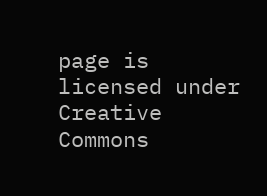page is licensed under Creative Commons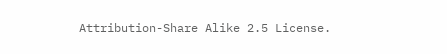Attribution-Share Alike 2.5 License.